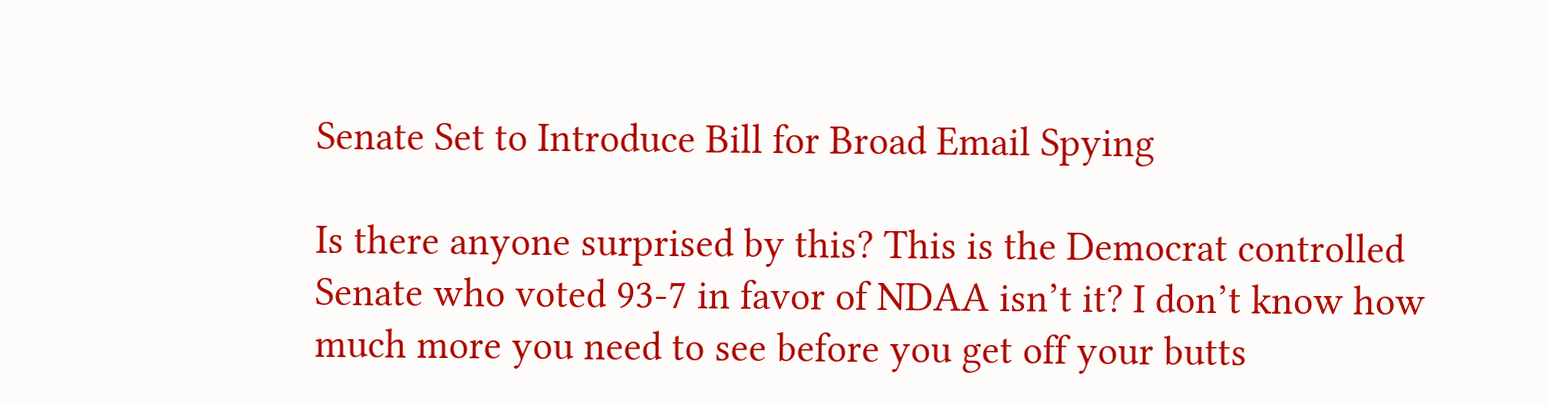Senate Set to Introduce Bill for Broad Email Spying

Is there anyone surprised by this? This is the Democrat controlled Senate who voted 93-7 in favor of NDAA isn’t it? I don’t know how much more you need to see before you get off your butts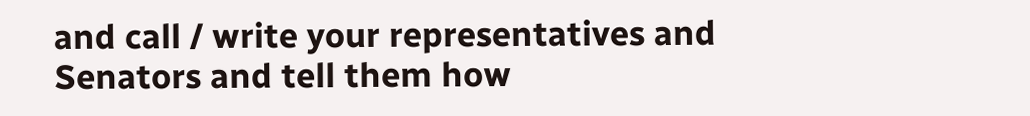and call / write your representatives and Senators and tell them how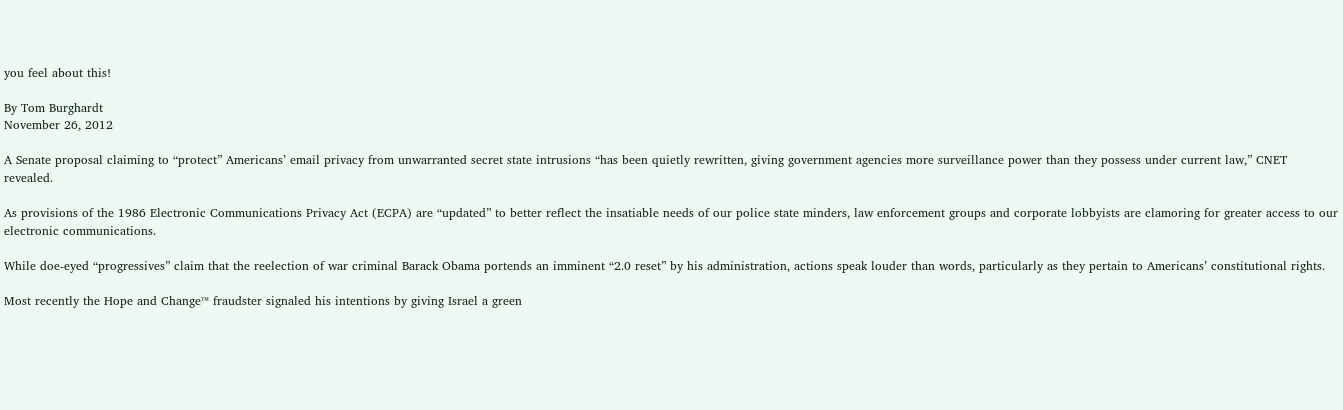you feel about this!

By Tom Burghardt
November 26, 2012

A Senate proposal claiming to “protect” Americans’ email privacy from unwarranted secret state intrusions “has been quietly rewritten, giving government agencies more surveillance power than they possess under current law,” CNET revealed.

As provisions of the 1986 Electronic Communications Privacy Act (ECPA) are “updated” to better reflect the insatiable needs of our police state minders, law enforcement groups and corporate lobbyists are clamoring for greater access to our electronic communications.

While doe-eyed “progressives” claim that the reelection of war criminal Barack Obama portends an imminent “2.0 reset” by his administration, actions speak louder than words, particularly as they pertain to Americans’ constitutional rights.

Most recently the Hope and Change™ fraudster signaled his intentions by giving Israel a green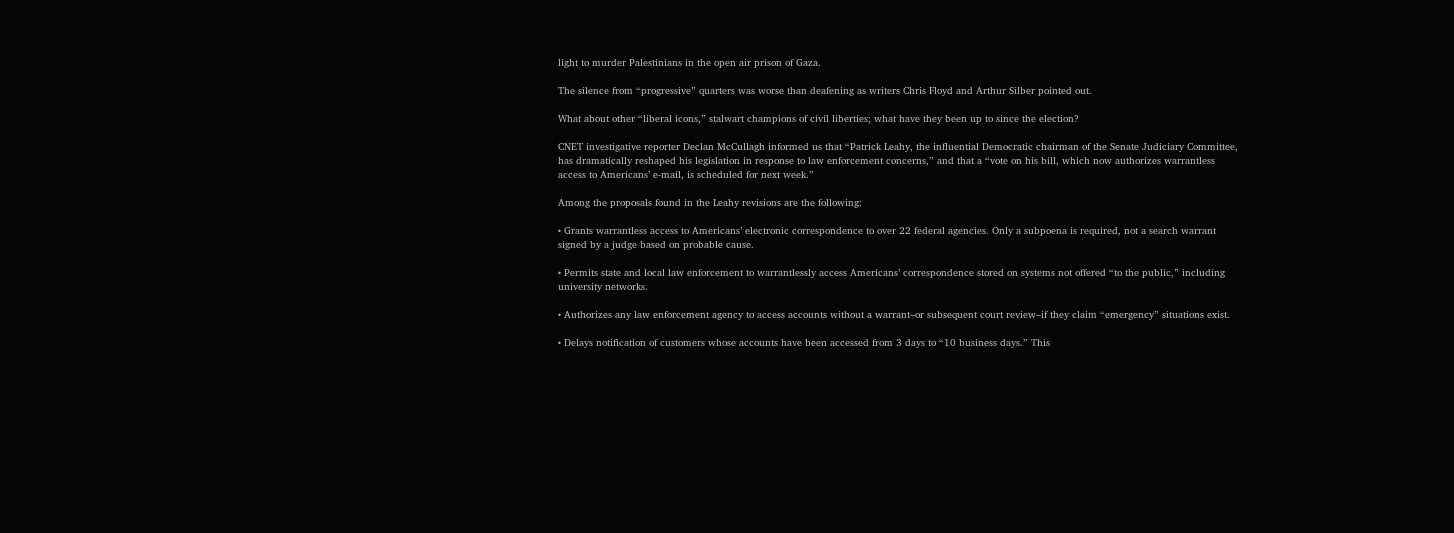light to murder Palestinians in the open air prison of Gaza.

The silence from “progressive” quarters was worse than deafening as writers Chris Floyd and Arthur Silber pointed out.

What about other “liberal icons,” stalwart champions of civil liberties; what have they been up to since the election?

CNET investigative reporter Declan McCullagh informed us that “Patrick Leahy, the influential Democratic chairman of the Senate Judiciary Committee, has dramatically reshaped his legislation in response to law enforcement concerns,” and that a “vote on his bill, which now authorizes warrantless access to Americans’ e-mail, is scheduled for next week.”

Among the proposals found in the Leahy revisions are the following:

• Grants warrantless access to Americans’ electronic correspondence to over 22 federal agencies. Only a subpoena is required, not a search warrant signed by a judge based on probable cause.

• Permits state and local law enforcement to warrantlessly access Americans’ correspondence stored on systems not offered “to the public,” including university networks.

• Authorizes any law enforcement agency to access accounts without a warrant–or subsequent court review–if they claim “emergency” situations exist.

• Delays notification of customers whose accounts have been accessed from 3 days to “10 business days.” This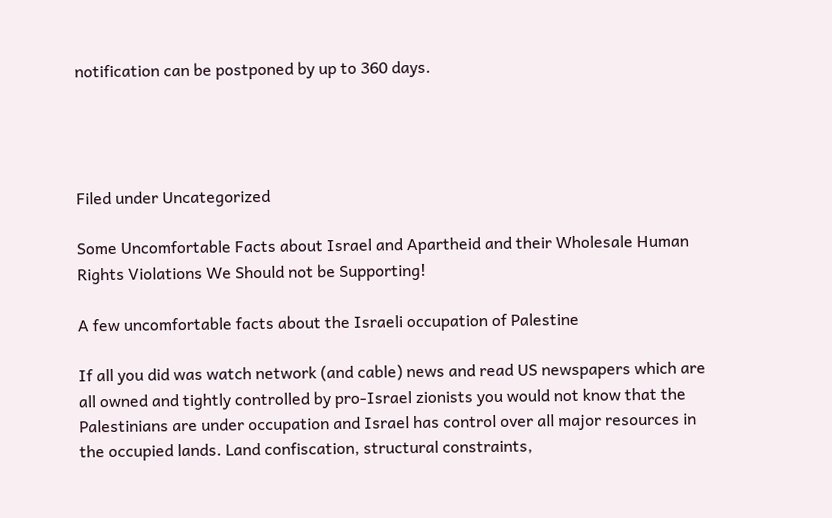notification can be postponed by up to 360 days.




Filed under Uncategorized

Some Uncomfortable Facts about Israel and Apartheid and their Wholesale Human Rights Violations We Should not be Supporting!

A few uncomfortable facts about the Israeli occupation of Palestine

If all you did was watch network (and cable) news and read US newspapers which are all owned and tightly controlled by pro-Israel zionists you would not know that the Palestinians are under occupation and Israel has control over all major resources in the occupied lands. Land confiscation, structural constraints,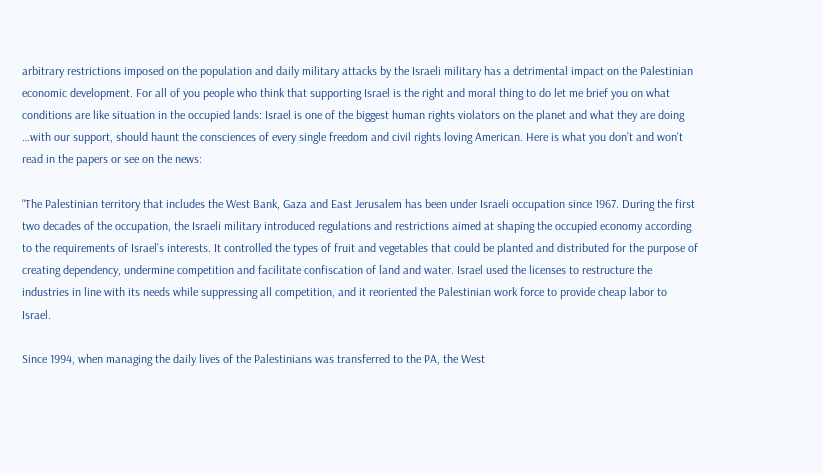arbitrary restrictions imposed on the population and daily military attacks by the Israeli military has a detrimental impact on the Palestinian economic development. For all of you people who think that supporting Israel is the right and moral thing to do let me brief you on what conditions are like situation in the occupied lands: Israel is one of the biggest human rights violators on the planet and what they are doing …with our support, should haunt the consciences of every single freedom and civil rights loving American. Here is what you don’t and won’t read in the papers or see on the news:

“The Palestinian territory that includes the West Bank, Gaza and East Jerusalem has been under Israeli occupation since 1967. During the first two decades of the occupation, the Israeli military introduced regulations and restrictions aimed at shaping the occupied economy according to the requirements of Israel’s interests. It controlled the types of fruit and vegetables that could be planted and distributed for the purpose of creating dependency, undermine competition and facilitate confiscation of land and water. Israel used the licenses to restructure the industries in line with its needs while suppressing all competition, and it reoriented the Palestinian work force to provide cheap labor to Israel.

Since 1994, when managing the daily lives of the Palestinians was transferred to the PA, the West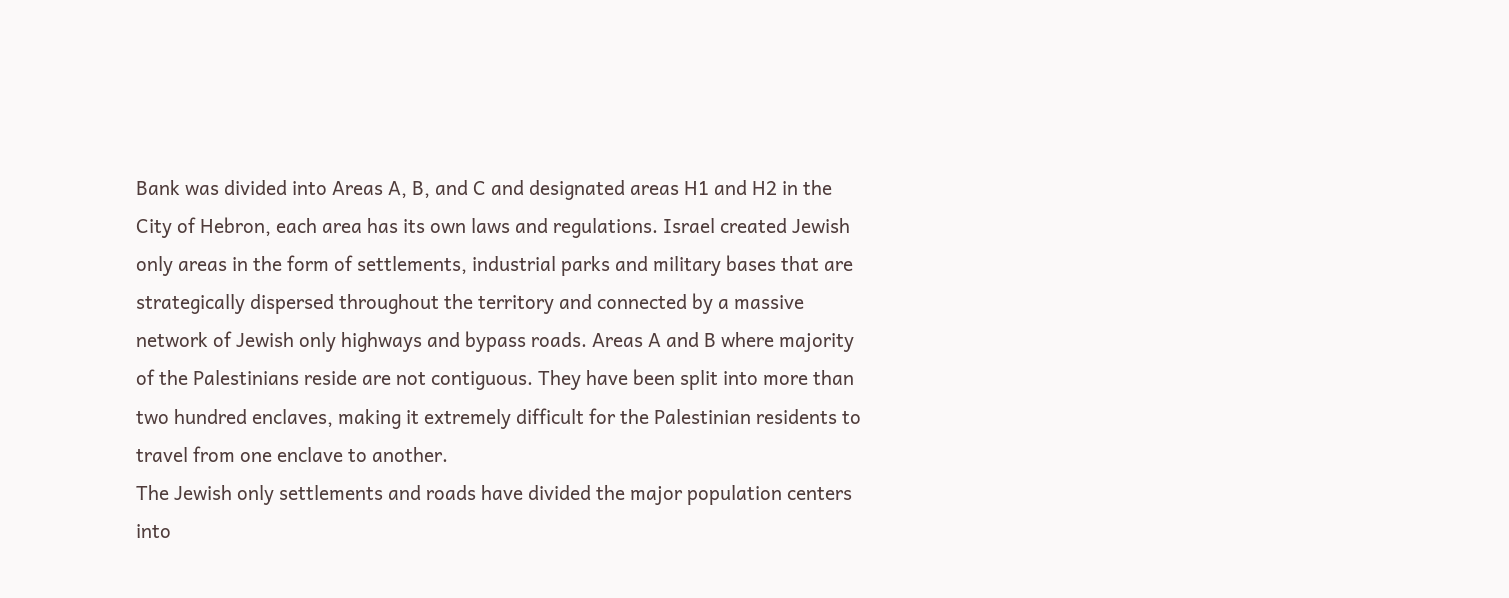Bank was divided into Areas A, B, and C and designated areas H1 and H2 in the City of Hebron, each area has its own laws and regulations. Israel created Jewish only areas in the form of settlements, industrial parks and military bases that are strategically dispersed throughout the territory and connected by a massive network of Jewish only highways and bypass roads. Areas A and B where majority of the Palestinians reside are not contiguous. They have been split into more than two hundred enclaves, making it extremely difficult for the Palestinian residents to travel from one enclave to another.
The Jewish only settlements and roads have divided the major population centers into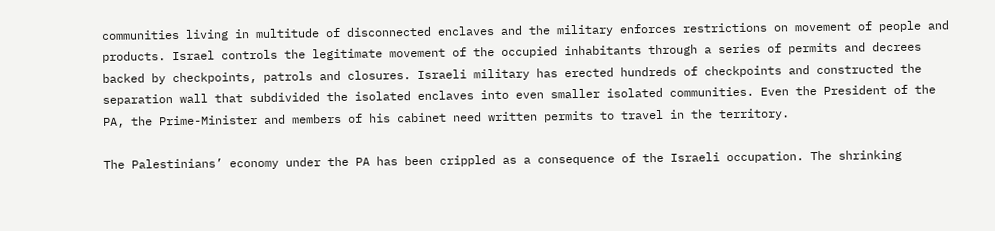communities living in multitude of disconnected enclaves and the military enforces restrictions on movement of people and products. Israel controls the legitimate movement of the occupied inhabitants through a series of permits and decrees backed by checkpoints, patrols and closures. Israeli military has erected hundreds of checkpoints and constructed the separation wall that subdivided the isolated enclaves into even smaller isolated communities. Even the President of the PA, the Prime-Minister and members of his cabinet need written permits to travel in the territory.

The Palestinians’ economy under the PA has been crippled as a consequence of the Israeli occupation. The shrinking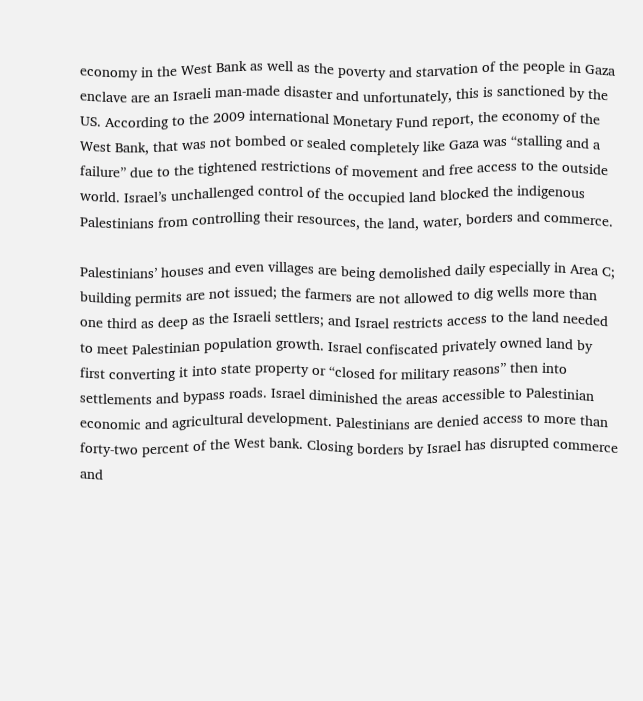economy in the West Bank as well as the poverty and starvation of the people in Gaza enclave are an Israeli man-made disaster and unfortunately, this is sanctioned by the US. According to the 2009 international Monetary Fund report, the economy of the West Bank, that was not bombed or sealed completely like Gaza was “stalling and a failure” due to the tightened restrictions of movement and free access to the outside world. Israel’s unchallenged control of the occupied land blocked the indigenous Palestinians from controlling their resources, the land, water, borders and commerce.

Palestinians’ houses and even villages are being demolished daily especially in Area C; building permits are not issued; the farmers are not allowed to dig wells more than one third as deep as the Israeli settlers; and Israel restricts access to the land needed to meet Palestinian population growth. Israel confiscated privately owned land by first converting it into state property or “closed for military reasons” then into settlements and bypass roads. Israel diminished the areas accessible to Palestinian economic and agricultural development. Palestinians are denied access to more than forty-two percent of the West bank. Closing borders by Israel has disrupted commerce and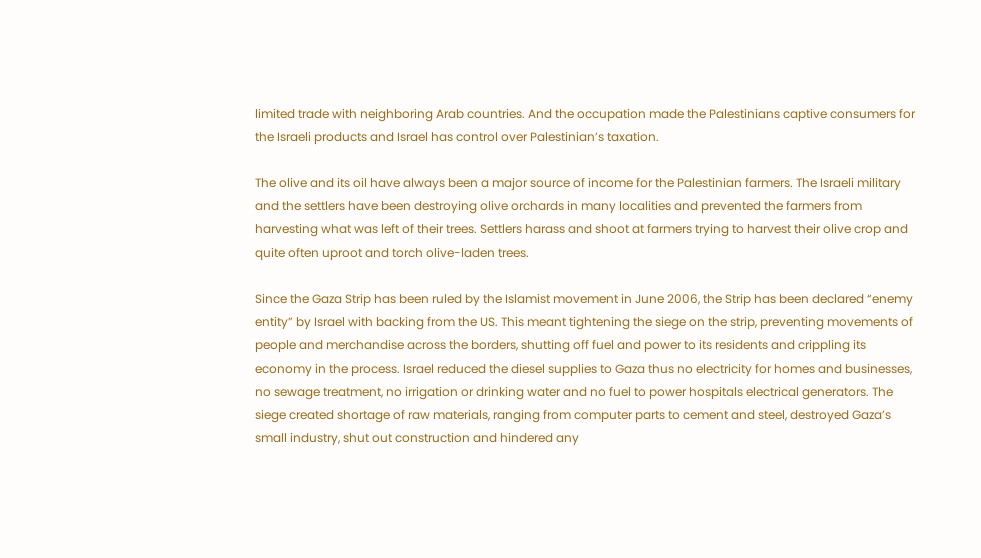limited trade with neighboring Arab countries. And the occupation made the Palestinians captive consumers for the Israeli products and Israel has control over Palestinian’s taxation.

The olive and its oil have always been a major source of income for the Palestinian farmers. The Israeli military and the settlers have been destroying olive orchards in many localities and prevented the farmers from harvesting what was left of their trees. Settlers harass and shoot at farmers trying to harvest their olive crop and quite often uproot and torch olive-laden trees.

Since the Gaza Strip has been ruled by the Islamist movement in June 2006, the Strip has been declared “enemy entity” by Israel with backing from the US. This meant tightening the siege on the strip, preventing movements of people and merchandise across the borders, shutting off fuel and power to its residents and crippling its economy in the process. Israel reduced the diesel supplies to Gaza thus no electricity for homes and businesses, no sewage treatment, no irrigation or drinking water and no fuel to power hospitals electrical generators. The siege created shortage of raw materials, ranging from computer parts to cement and steel, destroyed Gaza’s small industry, shut out construction and hindered any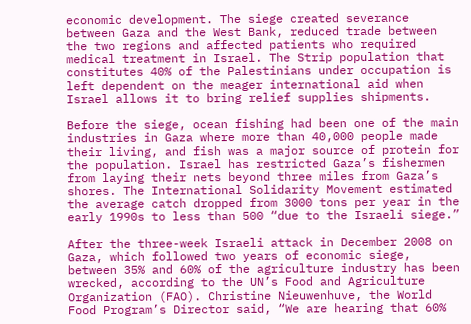economic development. The siege created severance between Gaza and the West Bank, reduced trade between the two regions and affected patients who required medical treatment in Israel. The Strip population that constitutes 40% of the Palestinians under occupation is left dependent on the meager international aid when Israel allows it to bring relief supplies shipments.

Before the siege, ocean fishing had been one of the main industries in Gaza where more than 40,000 people made their living, and fish was a major source of protein for the population. Israel has restricted Gaza’s fishermen from laying their nets beyond three miles from Gaza’s shores. The International Solidarity Movement estimated the average catch dropped from 3000 tons per year in the early 1990s to less than 500 “due to the Israeli siege.”

After the three-week Israeli attack in December 2008 on Gaza, which followed two years of economic siege, between 35% and 60% of the agriculture industry has been wrecked, according to the UN’s Food and Agriculture Organization (FAO). Christine Nieuwenhuve, the World Food Program’s Director said, “We are hearing that 60%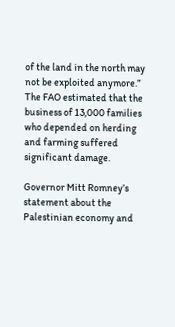of the land in the north may not be exploited anymore.” The FAO estimated that the business of 13,000 families who depended on herding and farming suffered significant damage.

Governor Mitt Romney’s statement about the Palestinian economy and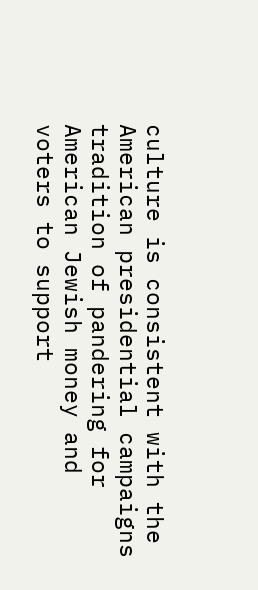culture is consistent with the American presidential campaigns tradition of pandering for American Jewish money and voters to support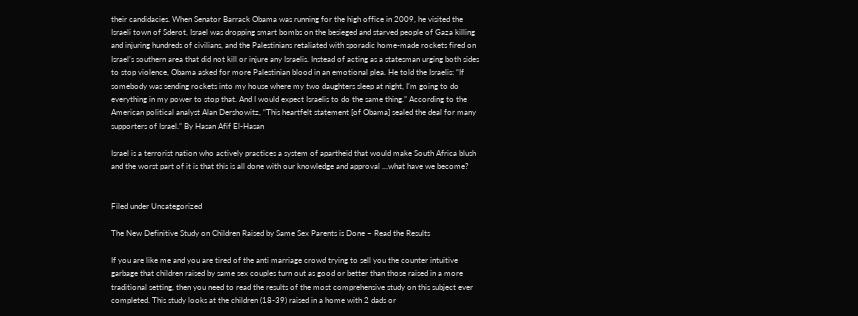their candidacies. When Senator Barrack Obama was running for the high office in 2009, he visited the Israeli town of Sderot, Israel was dropping smart bombs on the besieged and starved people of Gaza killing and injuring hundreds of civilians, and the Palestinians retaliated with sporadic home-made rockets fired on Israel’s southern area that did not kill or injure any Israelis. Instead of acting as a statesman urging both sides to stop violence, Obama asked for more Palestinian blood in an emotional plea. He told the Israelis: “If somebody was sending rockets into my house where my two daughters sleep at night, I’m going to do everything in my power to stop that. And I would expect Israelis to do the same thing.” According to the American political analyst Alan Dershowitz, “This heartfelt statement [of Obama] sealed the deal for many supporters of Israel.” By Hasan Afif El-Hasan

Israel is a terrorist nation who actively practices a system of apartheid that would make South Africa blush and the worst part of it is that this is all done with our knowledge and approval …what have we become?


Filed under Uncategorized

The New Definitive Study on Children Raised by Same Sex Parents is Done – Read the Results

If you are like me and you are tired of the anti marriage crowd trying to sell you the counter intuitive garbage that children raised by same sex couples turn out as good or better than those raised in a more traditional setting, then you need to read the results of the most comprehensive study on this subject ever completed. This study looks at the children (18-39) raised in a home with 2 dads or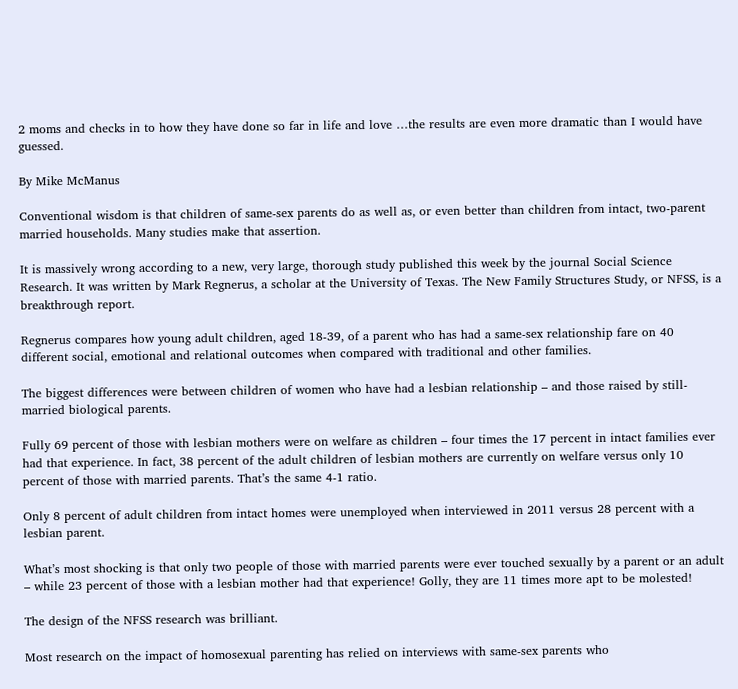2 moms and checks in to how they have done so far in life and love …the results are even more dramatic than I would have guessed.

By Mike McManus

Conventional wisdom is that children of same-sex parents do as well as, or even better than children from intact, two-parent married households. Many studies make that assertion.

It is massively wrong according to a new, very large, thorough study published this week by the journal Social Science Research. It was written by Mark Regnerus, a scholar at the University of Texas. The New Family Structures Study, or NFSS, is a breakthrough report.

Regnerus compares how young adult children, aged 18-39, of a parent who has had a same-sex relationship fare on 40 different social, emotional and relational outcomes when compared with traditional and other families.

The biggest differences were between children of women who have had a lesbian relationship – and those raised by still-married biological parents.

Fully 69 percent of those with lesbian mothers were on welfare as children – four times the 17 percent in intact families ever had that experience. In fact, 38 percent of the adult children of lesbian mothers are currently on welfare versus only 10 percent of those with married parents. That’s the same 4-1 ratio.

Only 8 percent of adult children from intact homes were unemployed when interviewed in 2011 versus 28 percent with a lesbian parent.

What’s most shocking is that only two people of those with married parents were ever touched sexually by a parent or an adult – while 23 percent of those with a lesbian mother had that experience! Golly, they are 11 times more apt to be molested!

The design of the NFSS research was brilliant.

Most research on the impact of homosexual parenting has relied on interviews with same-sex parents who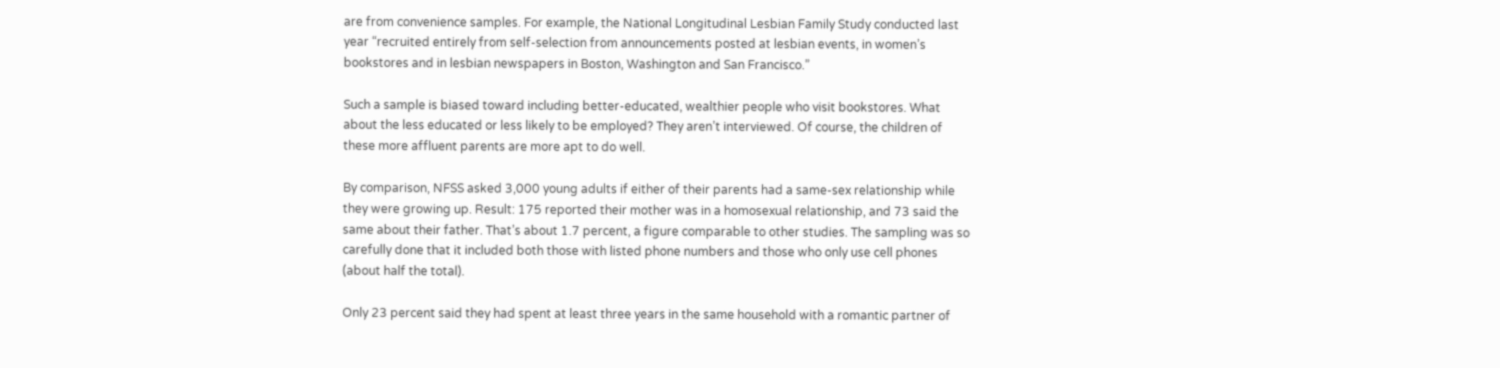are from convenience samples. For example, the National Longitudinal Lesbian Family Study conducted last year “recruited entirely from self-selection from announcements posted at lesbian events, in women’s bookstores and in lesbian newspapers in Boston, Washington and San Francisco.”

Such a sample is biased toward including better-educated, wealthier people who visit bookstores. What about the less educated or less likely to be employed? They aren’t interviewed. Of course, the children of these more affluent parents are more apt to do well.

By comparison, NFSS asked 3,000 young adults if either of their parents had a same-sex relationship while they were growing up. Result: 175 reported their mother was in a homosexual relationship, and 73 said the same about their father. That’s about 1.7 percent, a figure comparable to other studies. The sampling was so carefully done that it included both those with listed phone numbers and those who only use cell phones (about half the total).

Only 23 percent said they had spent at least three years in the same household with a romantic partner of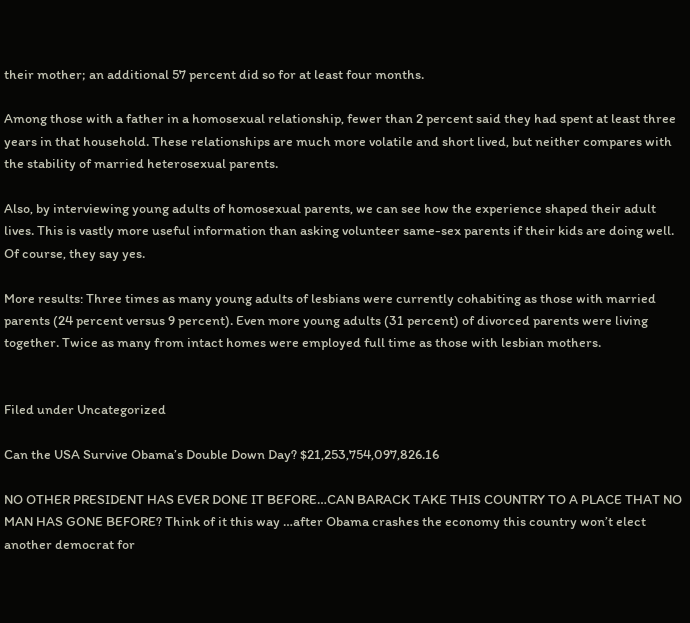their mother; an additional 57 percent did so for at least four months.

Among those with a father in a homosexual relationship, fewer than 2 percent said they had spent at least three years in that household. These relationships are much more volatile and short lived, but neither compares with the stability of married heterosexual parents.

Also, by interviewing young adults of homosexual parents, we can see how the experience shaped their adult lives. This is vastly more useful information than asking volunteer same-sex parents if their kids are doing well. Of course, they say yes.

More results: Three times as many young adults of lesbians were currently cohabiting as those with married parents (24 percent versus 9 percent). Even more young adults (31 percent) of divorced parents were living together. Twice as many from intact homes were employed full time as those with lesbian mothers.


Filed under Uncategorized

Can the USA Survive Obama’s Double Down Day? $21,253,754,097,826.16

NO OTHER PRESIDENT HAS EVER DONE IT BEFORE…CAN BARACK TAKE THIS COUNTRY TO A PLACE THAT NO MAN HAS GONE BEFORE? Think of it this way …after Obama crashes the economy this country won’t elect another democrat for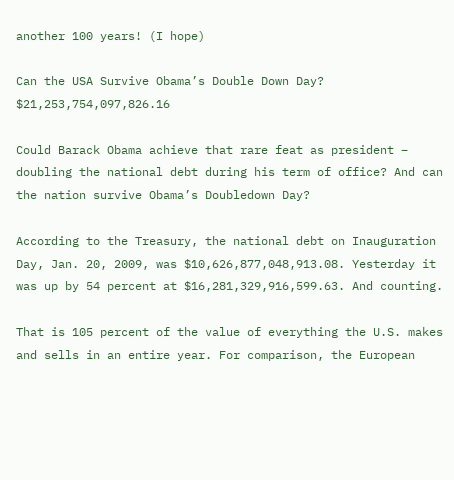another 100 years! (I hope)

Can the USA Survive Obama’s Double Down Day? $21,253,754,097,826.16

Could Barack Obama achieve that rare feat as president – doubling the national debt during his term of office? And can the nation survive Obama’s Doubledown Day?

According to the Treasury, the national debt on Inauguration Day, Jan. 20, 2009, was $10,626,877,048,913.08. Yesterday it was up by 54 percent at $16,281,329,916,599.63. And counting.

That is 105 percent of the value of everything the U.S. makes and sells in an entire year. For comparison, the European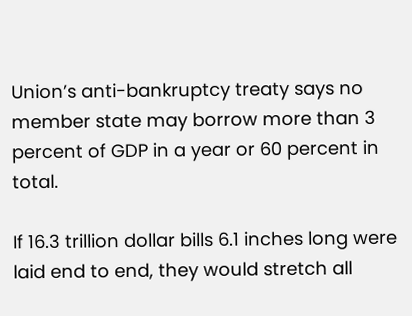Union’s anti-bankruptcy treaty says no member state may borrow more than 3 percent of GDP in a year or 60 percent in total.

If 16.3 trillion dollar bills 6.1 inches long were laid end to end, they would stretch all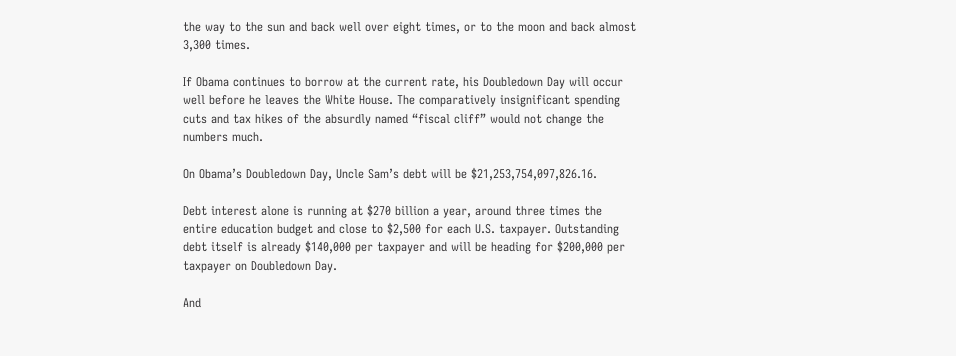the way to the sun and back well over eight times, or to the moon and back almost 3,300 times.

If Obama continues to borrow at the current rate, his Doubledown Day will occur well before he leaves the White House. The comparatively insignificant spending cuts and tax hikes of the absurdly named “fiscal cliff” would not change the numbers much.

On Obama’s Doubledown Day, Uncle Sam’s debt will be $21,253,754,097,826.16.

Debt interest alone is running at $270 billion a year, around three times the entire education budget and close to $2,500 for each U.S. taxpayer. Outstanding debt itself is already $140,000 per taxpayer and will be heading for $200,000 per taxpayer on Doubledown Day.

And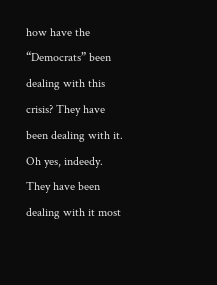how have the “Democrats” been dealing with this crisis? They have been dealing with it. Oh yes, indeedy. They have been dealing with it most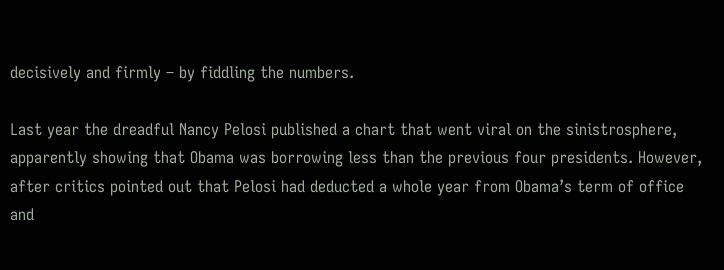decisively and firmly – by fiddling the numbers.

Last year the dreadful Nancy Pelosi published a chart that went viral on the sinistrosphere, apparently showing that Obama was borrowing less than the previous four presidents. However, after critics pointed out that Pelosi had deducted a whole year from Obama’s term of office and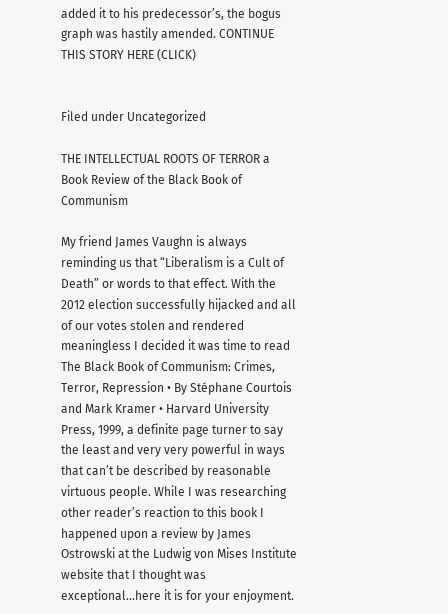added it to his predecessor’s, the bogus graph was hastily amended. CONTINUE THIS STORY HERE (CLICK)


Filed under Uncategorized

THE INTELLECTUAL ROOTS OF TERROR a Book Review of the Black Book of Communism

My friend James Vaughn is always reminding us that “Liberalism is a Cult of Death” or words to that effect. With the 2012 election successfully hijacked and all of our votes stolen and rendered meaningless I decided it was time to read The Black Book of Communism: Crimes, Terror, Repression • By Stéphane Courtois and Mark Kramer • Harvard University Press, 1999, a definite page turner to say the least and very very powerful in ways that can’t be described by reasonable virtuous people. While I was researching other reader’s reaction to this book I happened upon a review by James Ostrowski at the Ludwig von Mises Institute website that I thought was exceptional…here it is for your enjoyment.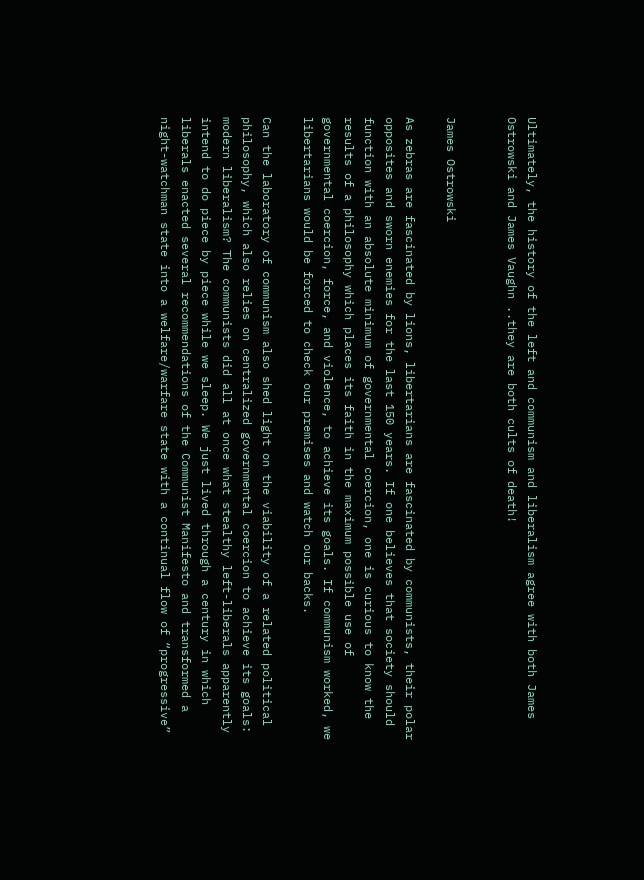Ultimately, the history of the left and communism and liberalism agree with both James Ostrowski and James Vaughn ..they are both cults of death!


James Ostrowski

As zebras are fascinated by lions, libertarians are fascinated by communists, their polar opposites and sworn enemies for the last 150 years. If one believes that society should function with an absolute minimum of governmental coercion, one is curious to know the results of a philosophy which places its faith in the maximum possible use of governmental coercion, force, and violence, to achieve its goals. If communism worked, we libertarians would be forced to check our premises and watch our backs.

Can the laboratory of communism also shed light on the viability of a related political philosophy, which also relies on centralized governmental coercion to achieve its goals: modern liberalism? The communists did all at once what stealthy left-liberals apparently intend to do piece by piece while we sleep. We just lived through a century in which liberals enacted several recommendations of the Communist Manifesto and transformed a night-watchman state into a welfare/warfare state with a continual flow of “progressive”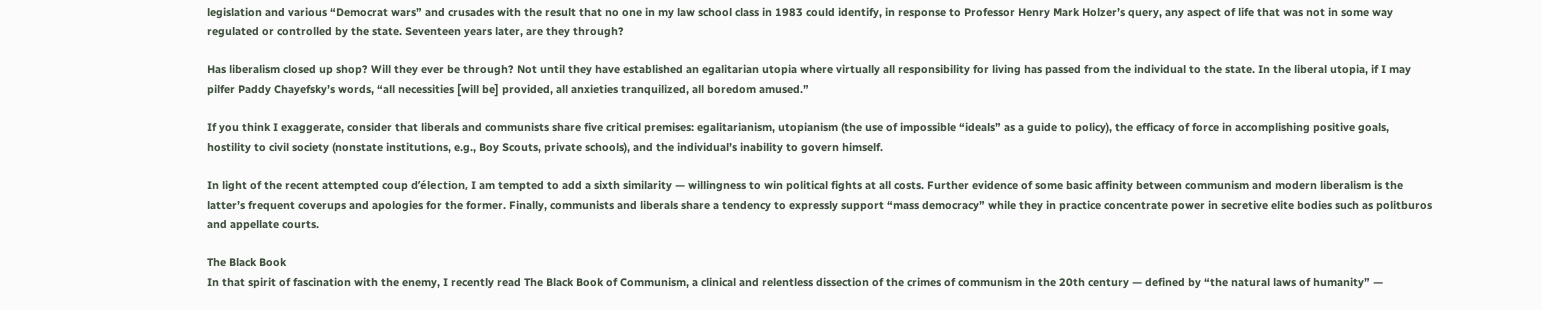legislation and various “Democrat wars” and crusades with the result that no one in my law school class in 1983 could identify, in response to Professor Henry Mark Holzer’s query, any aspect of life that was not in some way regulated or controlled by the state. Seventeen years later, are they through?

Has liberalism closed up shop? Will they ever be through? Not until they have established an egalitarian utopia where virtually all responsibility for living has passed from the individual to the state. In the liberal utopia, if I may pilfer Paddy Chayefsky’s words, “all necessities [will be] provided, all anxieties tranquilized, all boredom amused.”

If you think I exaggerate, consider that liberals and communists share five critical premises: egalitarianism, utopianism (the use of impossible “ideals” as a guide to policy), the efficacy of force in accomplishing positive goals, hostility to civil society (nonstate institutions, e.g., Boy Scouts, private schools), and the individual’s inability to govern himself.

In light of the recent attempted coup d’élection, I am tempted to add a sixth similarity — willingness to win political fights at all costs. Further evidence of some basic affinity between communism and modern liberalism is the latter’s frequent coverups and apologies for the former. Finally, communists and liberals share a tendency to expressly support “mass democracy” while they in practice concentrate power in secretive elite bodies such as politburos and appellate courts.

The Black Book
In that spirit of fascination with the enemy, I recently read The Black Book of Communism, a clinical and relentless dissection of the crimes of communism in the 20th century — defined by “the natural laws of humanity” —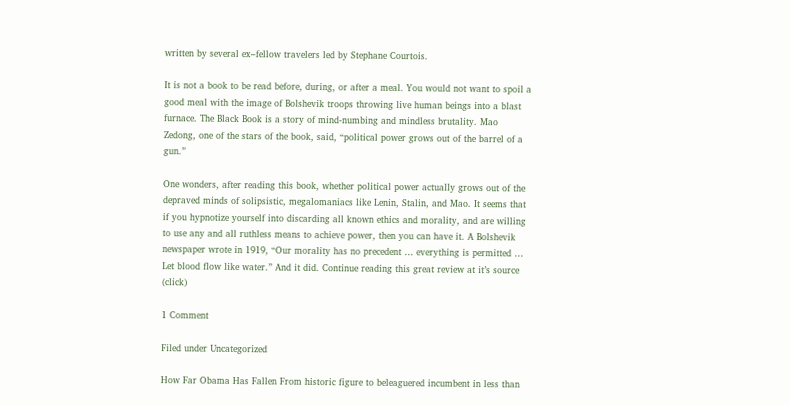written by several ex–fellow travelers led by Stephane Courtois.

It is not a book to be read before, during, or after a meal. You would not want to spoil a good meal with the image of Bolshevik troops throwing live human beings into a blast furnace. The Black Book is a story of mind-numbing and mindless brutality. Mao Zedong, one of the stars of the book, said, “political power grows out of the barrel of a gun.”

One wonders, after reading this book, whether political power actually grows out of the depraved minds of solipsistic, megalomaniacs like Lenin, Stalin, and Mao. It seems that if you hypnotize yourself into discarding all known ethics and morality, and are willing to use any and all ruthless means to achieve power, then you can have it. A Bolshevik newspaper wrote in 1919, “Our morality has no precedent … everything is permitted … Let blood flow like water.” And it did. Continue reading this great review at it’s source (click)

1 Comment

Filed under Uncategorized

How Far Obama Has Fallen From historic figure to beleaguered incumbent in less than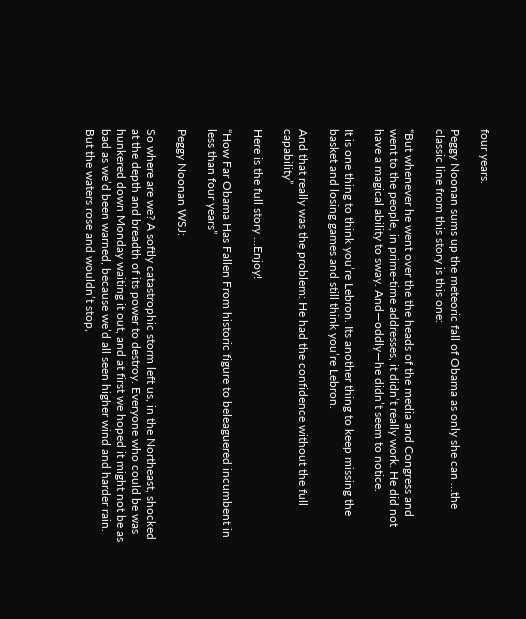four years.

Peggy Noonan sums up the meteoric fall of Obama as only she can …the classic line from this story is this one:

“But whenever he went over the the heads of the media and Congress and went to the people, in prime-time addresses, it didn’t really work. He did not have a magical ability to sway. And—oddly—he didn’t seem to notice.

It is one thing to think you’re Lebron. Its another thing to keep missing the basket and losing games and still think you’re Lebron.

And that really was the problem: He had the confidence without the full capability”

Here is the full story …Enjoy!

“How Far Obama Has Fallen From historic figure to beleaguered incumbent in less than four years”

Peggy Noonan WSJ:

So where are we? A softly catastrophic storm left us, in the Northeast, shocked at the depth and breadth of its power to destroy. Everyone who could be was hunkered down Monday waiting it out, and at first we hoped it might not be as bad as we’d been warned, because we’d all seen higher wind and harder rain. But the waters rose and wouldn’t stop,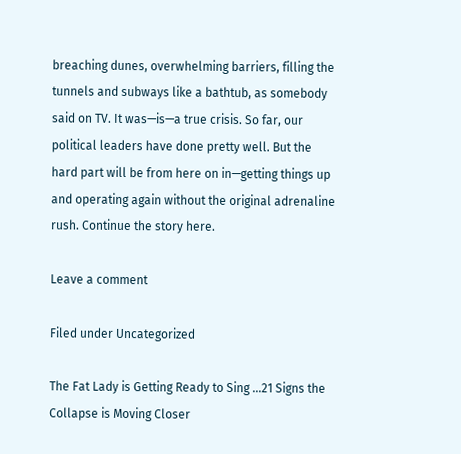breaching dunes, overwhelming barriers, filling the tunnels and subways like a bathtub, as somebody said on TV. It was—is—a true crisis. So far, our political leaders have done pretty well. But the hard part will be from here on in—getting things up and operating again without the original adrenaline rush. Continue the story here.

Leave a comment

Filed under Uncategorized

The Fat Lady is Getting Ready to Sing …21 Signs the Collapse is Moving Closer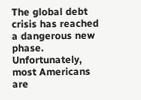The global debt crisis has reached a dangerous new phase. Unfortunately, most Americans are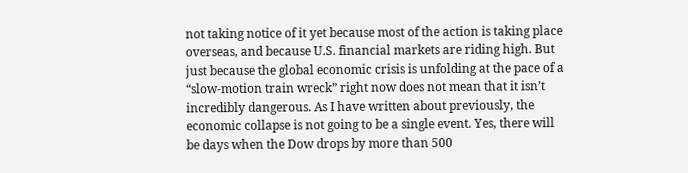not taking notice of it yet because most of the action is taking place overseas, and because U.S. financial markets are riding high. But just because the global economic crisis is unfolding at the pace of a “slow-motion train wreck” right now does not mean that it isn’t incredibly dangerous. As I have written about previously, the economic collapse is not going to be a single event. Yes, there will be days when the Dow drops by more than 500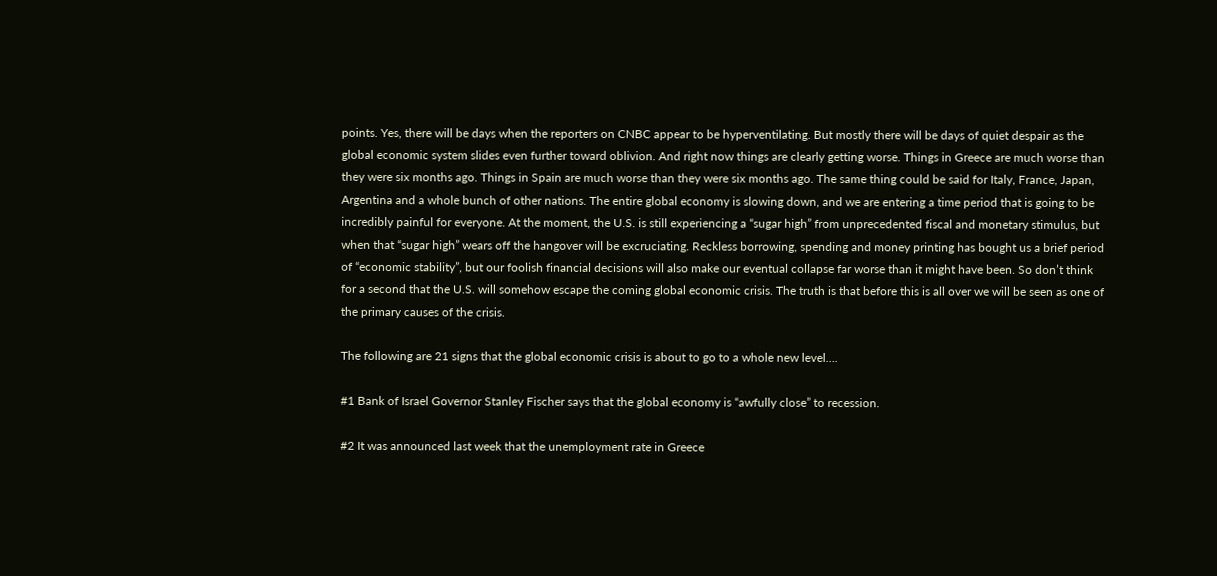points. Yes, there will be days when the reporters on CNBC appear to be hyperventilating. But mostly there will be days of quiet despair as the global economic system slides even further toward oblivion. And right now things are clearly getting worse. Things in Greece are much worse than they were six months ago. Things in Spain are much worse than they were six months ago. The same thing could be said for Italy, France, Japan, Argentina and a whole bunch of other nations. The entire global economy is slowing down, and we are entering a time period that is going to be incredibly painful for everyone. At the moment, the U.S. is still experiencing a “sugar high” from unprecedented fiscal and monetary stimulus, but when that “sugar high” wears off the hangover will be excruciating. Reckless borrowing, spending and money printing has bought us a brief period of “economic stability”, but our foolish financial decisions will also make our eventual collapse far worse than it might have been. So don’t think for a second that the U.S. will somehow escape the coming global economic crisis. The truth is that before this is all over we will be seen as one of the primary causes of the crisis.

The following are 21 signs that the global economic crisis is about to go to a whole new level….

#1 Bank of Israel Governor Stanley Fischer says that the global economy is “awfully close” to recession.

#2 It was announced last week that the unemployment rate in Greece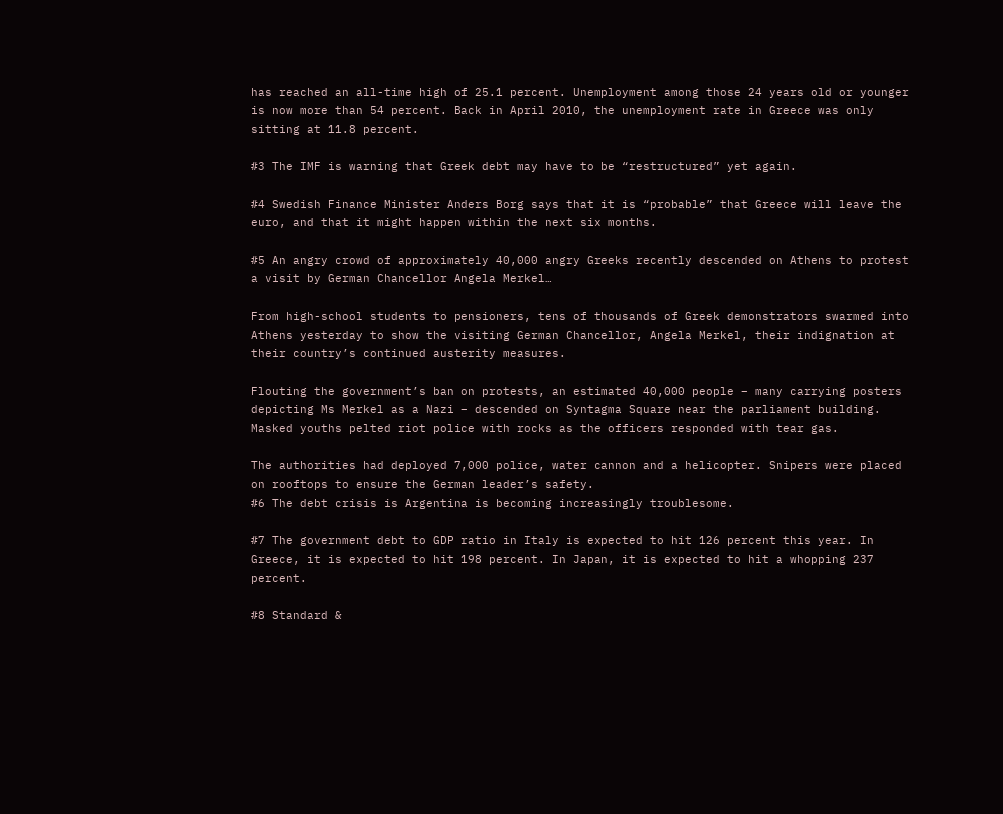has reached an all-time high of 25.1 percent. Unemployment among those 24 years old or younger is now more than 54 percent. Back in April 2010, the unemployment rate in Greece was only sitting at 11.8 percent.

#3 The IMF is warning that Greek debt may have to be “restructured” yet again.

#4 Swedish Finance Minister Anders Borg says that it is “probable” that Greece will leave the euro, and that it might happen within the next six months.

#5 An angry crowd of approximately 40,000 angry Greeks recently descended on Athens to protest a visit by German Chancellor Angela Merkel…

From high-school students to pensioners, tens of thousands of Greek demonstrators swarmed into Athens yesterday to show the visiting German Chancellor, Angela Merkel, their indignation at their country’s continued austerity measures.

Flouting the government’s ban on protests, an estimated 40,000 people – many carrying posters depicting Ms Merkel as a Nazi – descended on Syntagma Square near the parliament building. Masked youths pelted riot police with rocks as the officers responded with tear gas.

The authorities had deployed 7,000 police, water cannon and a helicopter. Snipers were placed on rooftops to ensure the German leader’s safety.
#6 The debt crisis is Argentina is becoming increasingly troublesome.

#7 The government debt to GDP ratio in Italy is expected to hit 126 percent this year. In Greece, it is expected to hit 198 percent. In Japan, it is expected to hit a whopping 237 percent.

#8 Standard &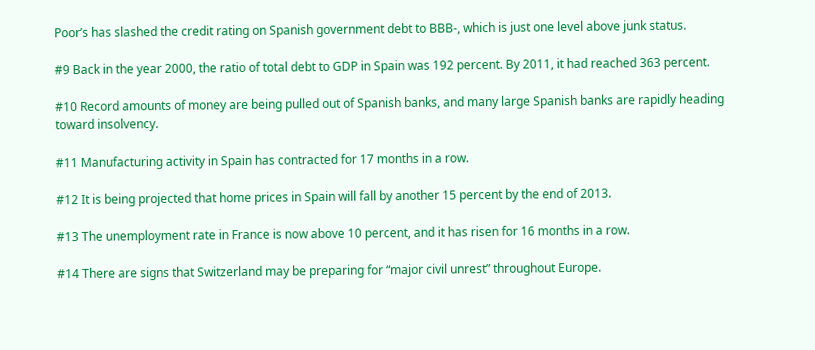Poor’s has slashed the credit rating on Spanish government debt to BBB-, which is just one level above junk status.

#9 Back in the year 2000, the ratio of total debt to GDP in Spain was 192 percent. By 2011, it had reached 363 percent.

#10 Record amounts of money are being pulled out of Spanish banks, and many large Spanish banks are rapidly heading toward insolvency.

#11 Manufacturing activity in Spain has contracted for 17 months in a row.

#12 It is being projected that home prices in Spain will fall by another 15 percent by the end of 2013.

#13 The unemployment rate in France is now above 10 percent, and it has risen for 16 months in a row.

#14 There are signs that Switzerland may be preparing for “major civil unrest” throughout Europe.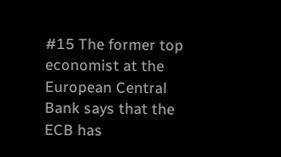#15 The former top economist at the European Central Bank says that the ECB has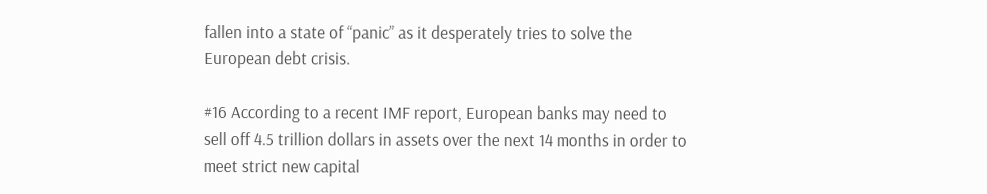fallen into a state of “panic” as it desperately tries to solve the European debt crisis.

#16 According to a recent IMF report, European banks may need to sell off 4.5 trillion dollars in assets over the next 14 months in order to meet strict new capital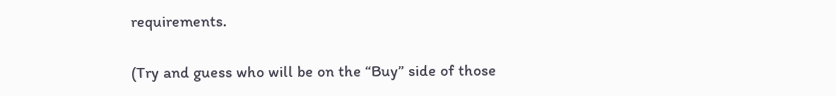requirements.

(Try and guess who will be on the “Buy” side of those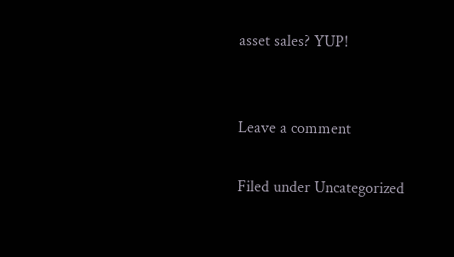asset sales? YUP!


Leave a comment

Filed under Uncategorized